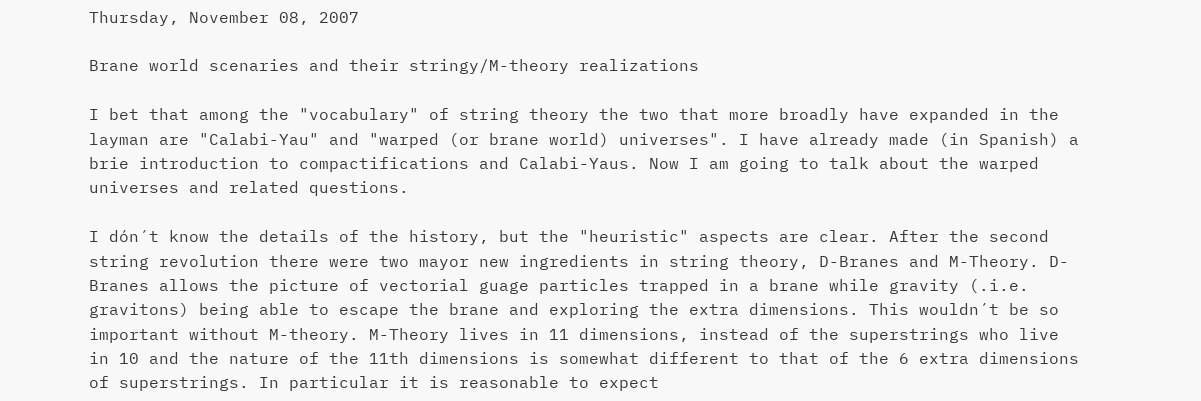Thursday, November 08, 2007

Brane world scenaries and their stringy/M-theory realizations

I bet that among the "vocabulary" of string theory the two that more broadly have expanded in the layman are "Calabi-Yau" and "warped (or brane world) universes". I have already made (in Spanish) a brie introduction to compactifications and Calabi-Yaus. Now I am going to talk about the warped universes and related questions.

I dón´t know the details of the history, but the "heuristic" aspects are clear. After the second string revolution there were two mayor new ingredients in string theory, D-Branes and M-Theory. D-Branes allows the picture of vectorial guage particles trapped in a brane while gravity (.i.e. gravitons) being able to escape the brane and exploring the extra dimensions. This wouldn´t be so important without M-theory. M-Theory lives in 11 dimensions, instead of the superstrings who live in 10 and the nature of the 11th dimensions is somewhat different to that of the 6 extra dimensions of superstrings. In particular it is reasonable to expect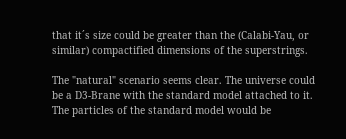that it´s size could be greater than the (Calabi-Yau, or similar) compactified dimensions of the superstrings.

The "natural" scenario seems clear. The universe could be a D3-Brane with the standard model attached to it. The particles of the standard model would be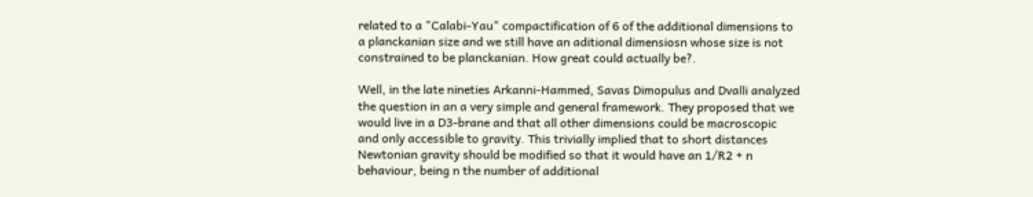related to a "Calabi-Yau" compactification of 6 of the additional dimensions to a planckanian size and we still have an aditional dimensiosn whose size is not constrained to be planckanian. How great could actually be?.

Well, in the late nineties Arkanni-Hammed, Savas Dimopulus and Dvalli analyzed the question in an a very simple and general framework. They proposed that we would live in a D3-brane and that all other dimensions could be macroscopic and only accessible to gravity. This trivially implied that to short distances Newtonian gravity should be modified so that it would have an 1/R2 + n behaviour, being n the number of additional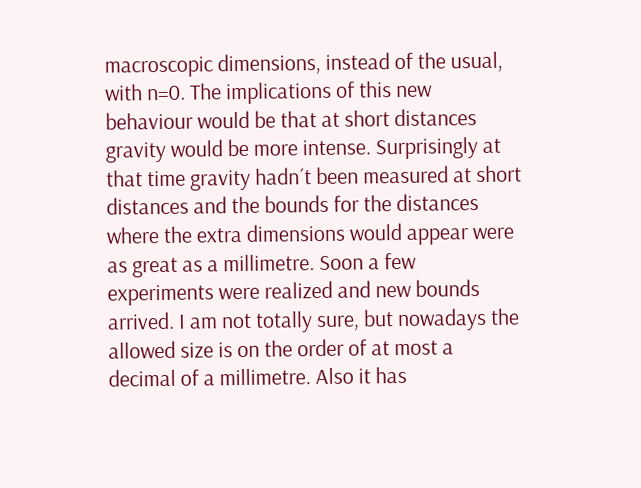macroscopic dimensions, instead of the usual, with n=0. The implications of this new behaviour would be that at short distances gravity would be more intense. Surprisingly at that time gravity hadn´t been measured at short distances and the bounds for the distances where the extra dimensions would appear were as great as a millimetre. Soon a few experiments were realized and new bounds arrived. I am not totally sure, but nowadays the allowed size is on the order of at most a decimal of a millimetre. Also it has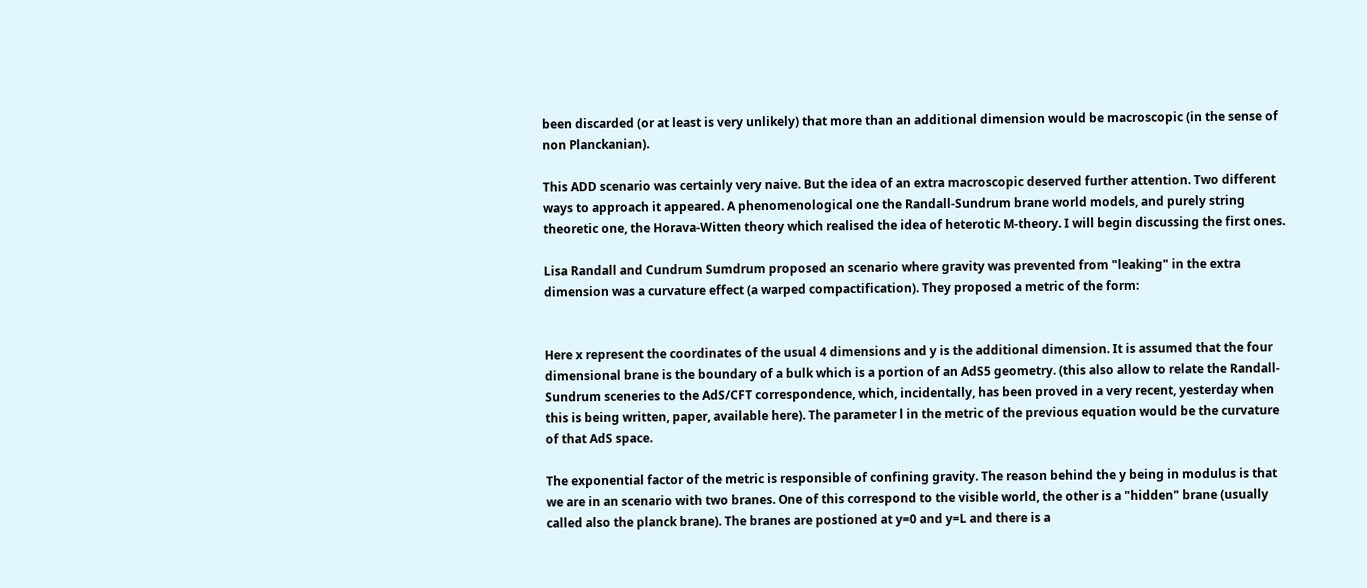been discarded (or at least is very unlikely) that more than an additional dimension would be macroscopic (in the sense of non Planckanian).

This ADD scenario was certainly very naive. But the idea of an extra macroscopic deserved further attention. Two different ways to approach it appeared. A phenomenological one the Randall-Sundrum brane world models, and purely string theoretic one, the Horava-Witten theory which realised the idea of heterotic M-theory. I will begin discussing the first ones.

Lisa Randall and Cundrum Sumdrum proposed an scenario where gravity was prevented from "leaking" in the extra dimension was a curvature effect (a warped compactification). They proposed a metric of the form:


Here x represent the coordinates of the usual 4 dimensions and y is the additional dimension. It is assumed that the four dimensional brane is the boundary of a bulk which is a portion of an AdS5 geometry. (this also allow to relate the Randall-Sundrum sceneries to the AdS/CFT correspondence, which, incidentally, has been proved in a very recent, yesterday when this is being written, paper, available here). The parameter l in the metric of the previous equation would be the curvature of that AdS space.

The exponential factor of the metric is responsible of confining gravity. The reason behind the y being in modulus is that we are in an scenario with two branes. One of this correspond to the visible world, the other is a "hidden" brane (usually called also the planck brane). The branes are postioned at y=0 and y=L and there is a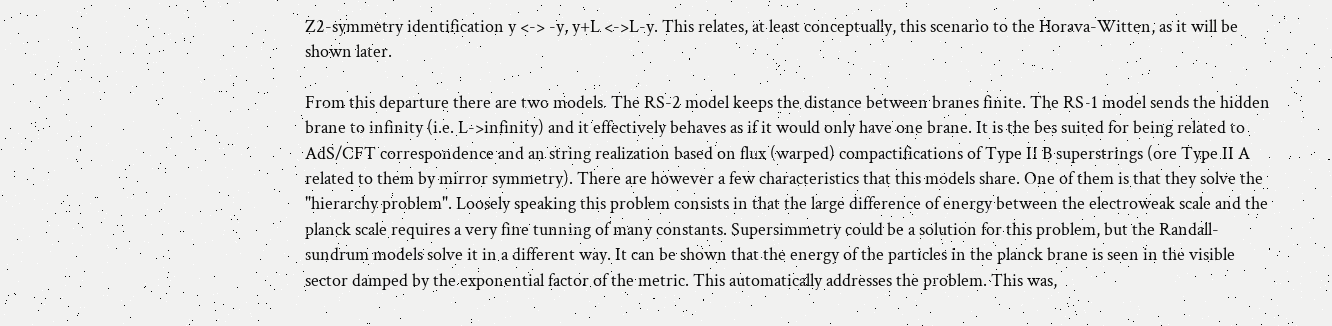Z2-symmetry identification y <-> -y, y+L <->L-y. This relates, at least conceptually, this scenario to the Horava-Witten, as it will be shown later.

From this departure there are two models. The RS-2 model keeps the distance between branes finite. The RS-1 model sends the hidden brane to infinity (i.e. L->infinity) and it effectively behaves as if it would only have one brane. It is the bes suited for being related to AdS/CFT correspondence and an string realization based on flux (warped) compactifications of Type II B superstrings (ore Type II A related to them by mirror symmetry). There are however a few characteristics that this models share. One of them is that they solve the "hierarchy problem". Loosely speaking this problem consists in that the large difference of energy between the electroweak scale and the planck scale requires a very fine tunning of many constants. Supersimmetry could be a solution for this problem, but the Randall-sundrum models solve it in a different way. It can be shown that the energy of the particles in the planck brane is seen in the visible sector damped by the exponential factor of the metric. This automatically addresses the problem. This was,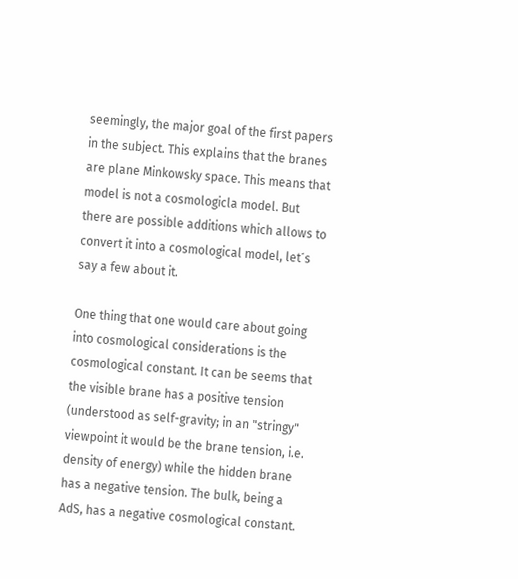seemingly, the major goal of the first papers in the subject. This explains that the branes are plane Minkowsky space. This means that model is not a cosmologicla model. But there are possible additions which allows to convert it into a cosmological model, let´s say a few about it.

One thing that one would care about going into cosmological considerations is the cosmological constant. It can be seems that the visible brane has a positive tension (understood as self-gravity; in an "stringy" viewpoint it would be the brane tension, i.e. density of energy) while the hidden brane has a negative tension. The bulk, being a AdS, has a negative cosmological constant.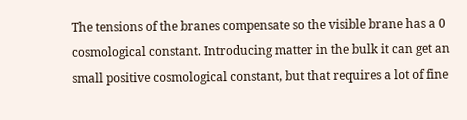The tensions of the branes compensate so the visible brane has a 0 cosmological constant. Introducing matter in the bulk it can get an small positive cosmological constant, but that requires a lot of fine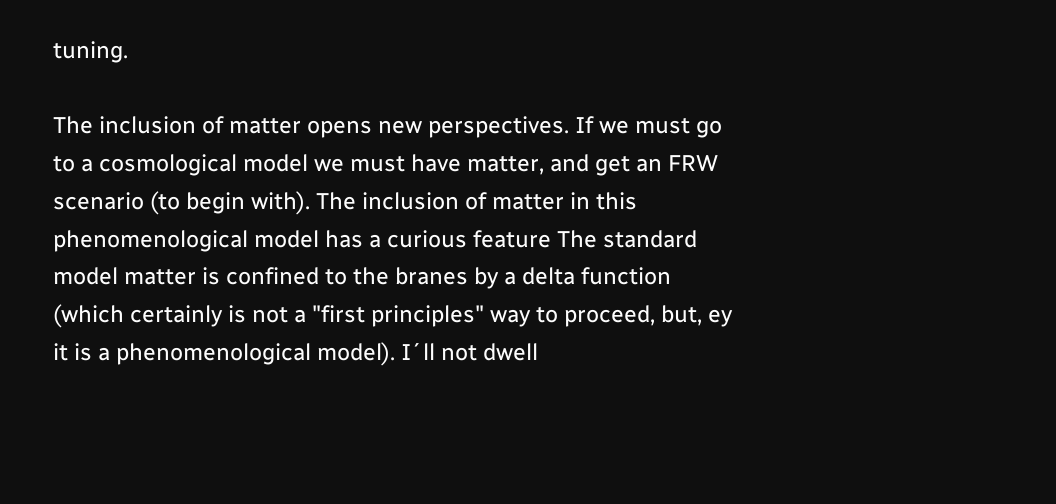tuning.

The inclusion of matter opens new perspectives. If we must go to a cosmological model we must have matter, and get an FRW scenario (to begin with). The inclusion of matter in this phenomenological model has a curious feature The standard model matter is confined to the branes by a delta function (which certainly is not a "first principles" way to proceed, but, ey it is a phenomenological model). I´ll not dwell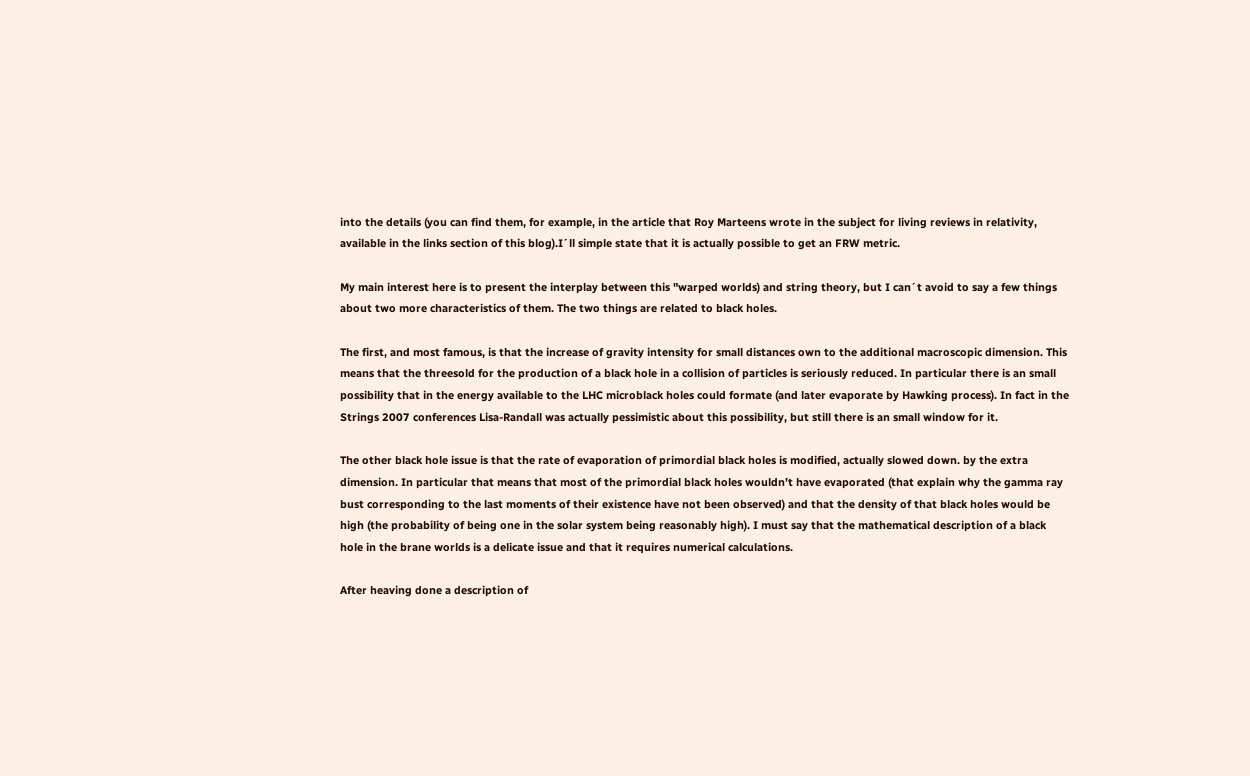into the details (you can find them, for example, in the article that Roy Marteens wrote in the subject for living reviews in relativity, available in the links section of this blog).I´ll simple state that it is actually possible to get an FRW metric.

My main interest here is to present the interplay between this "warped worlds) and string theory, but I can´t avoid to say a few things about two more characteristics of them. The two things are related to black holes.

The first, and most famous, is that the increase of gravity intensity for small distances own to the additional macroscopic dimension. This means that the threesold for the production of a black hole in a collision of particles is seriously reduced. In particular there is an small possibility that in the energy available to the LHC microblack holes could formate (and later evaporate by Hawking process). In fact in the Strings 2007 conferences Lisa-Randall was actually pessimistic about this possibility, but still there is an small window for it.

The other black hole issue is that the rate of evaporation of primordial black holes is modified, actually slowed down. by the extra dimension. In particular that means that most of the primordial black holes wouldn’t have evaporated (that explain why the gamma ray bust corresponding to the last moments of their existence have not been observed) and that the density of that black holes would be high (the probability of being one in the solar system being reasonably high). I must say that the mathematical description of a black hole in the brane worlds is a delicate issue and that it requires numerical calculations.

After heaving done a description of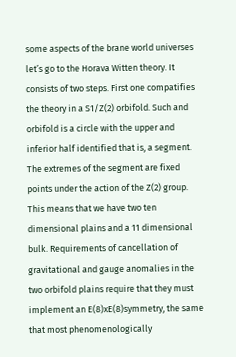some aspects of the brane world universes let’s go to the Horava Witten theory. It consists of two steps. First one compatifies the theory in a S1/Z(2) orbifold. Such and orbifold is a circle with the upper and inferior half identified that is, a segment. The extremes of the segment are fixed points under the action of the Z(2) group. This means that we have two ten dimensional plains and a 11 dimensional bulk. Requirements of cancellation of gravitational and gauge anomalies in the two orbifold plains require that they must implement an E(8)xE(8)symmetry, the same that most phenomenologically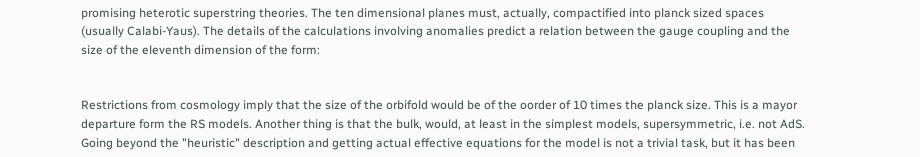promising heterotic superstring theories. The ten dimensional planes must, actually, compactified into planck sized spaces (usually Calabi-Yaus). The details of the calculations involving anomalies predict a relation between the gauge coupling and the size of the eleventh dimension of the form:


Restrictions from cosmology imply that the size of the orbifold would be of the oorder of 10 times the planck size. This is a mayor departure form the RS models. Another thing is that the bulk, would, at least in the simplest models, supersymmetric, i.e. not AdS. Going beyond the "heuristic" description and getting actual effective equations for the model is not a trivial task, but it has been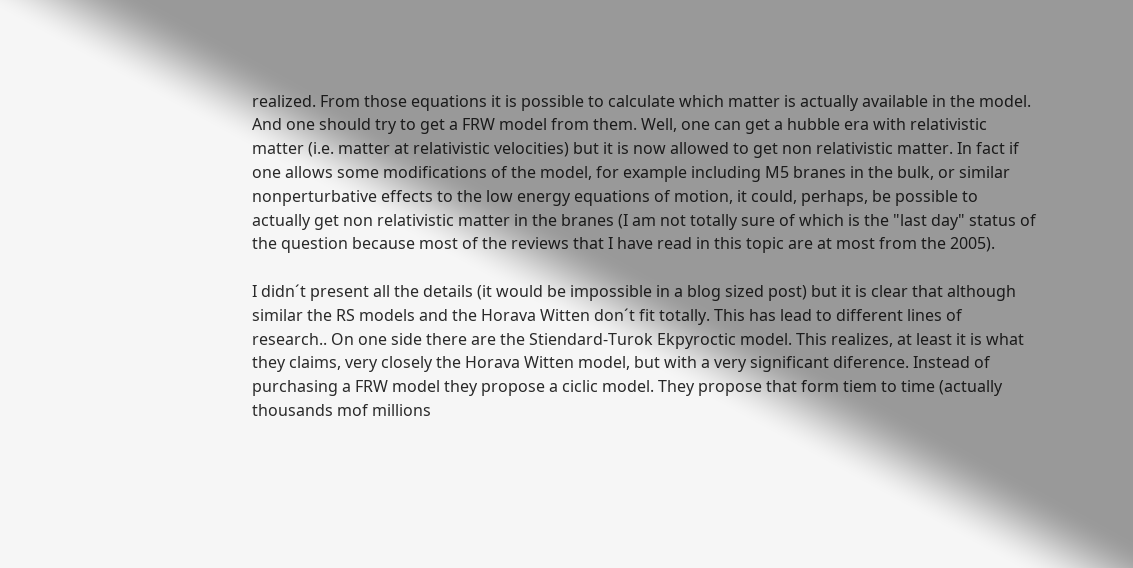realized. From those equations it is possible to calculate which matter is actually available in the model. And one should try to get a FRW model from them. Well, one can get a hubble era with relativistic matter (i.e. matter at relativistic velocities) but it is now allowed to get non relativistic matter. In fact if one allows some modifications of the model, for example including M5 branes in the bulk, or similar nonperturbative effects to the low energy equations of motion, it could, perhaps, be possible to actually get non relativistic matter in the branes (I am not totally sure of which is the "last day" status of the question because most of the reviews that I have read in this topic are at most from the 2005).

I didn´t present all the details (it would be impossible in a blog sized post) but it is clear that although similar the RS models and the Horava Witten don´t fit totally. This has lead to different lines of research.. On one side there are the Stiendard-Turok Ekpyroctic model. This realizes, at least it is what they claims, very closely the Horava Witten model, but with a very significant diference. Instead of purchasing a FRW model they propose a ciclic model. They propose that form tiem to time (actually thousands mof millions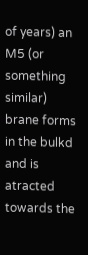of years) an M5 (or something similar) brane forms in the bulkd and is atracted towards the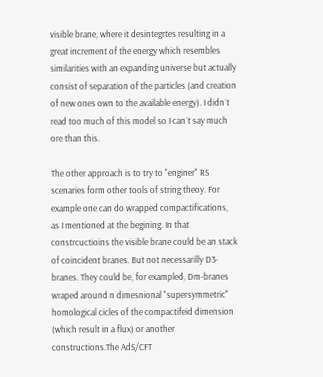visible brane, where it desintegrtes resulting in a great increment of the energy which resembles similarities with an expanding universe but actually consist of separation of the particles (and creation of new ones own to the available energy). I didn´t read too much of this model so I can´t say much ore than this.

The other approach is to try to "enginer" RS scenaries form other tools of string theoy. For example one can do wrapped compactifications, as I mentioned at the begining. In that constrcuctioins the visible brane could be an stack of coincident branes. But not necessarilly D3-branes. They could be, for exampled, Dm-branes wraped around n dimesnional "supersymmetric" homological cicles of the compactifeid dimension (which result in a flux) or another constructions.The AdS/CFT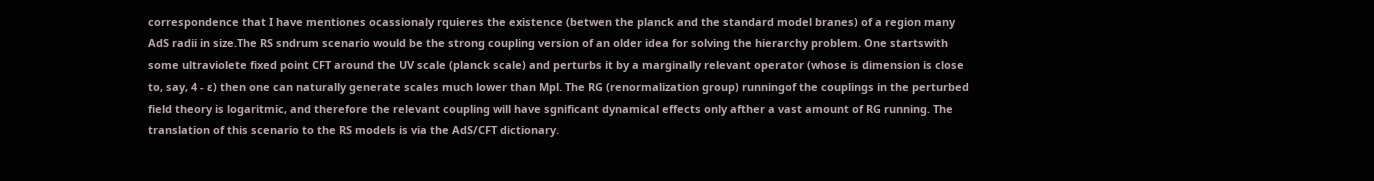correspondence that I have mentiones ocassionaly rquieres the existence (betwen the planck and the standard model branes) of a region many AdS radii in size.The RS sndrum scenario would be the strong coupling version of an older idea for solving the hierarchy problem. One startswith some ultraviolete fixed point CFT around the UV scale (planck scale) and perturbs it by a marginally relevant operator (whose is dimension is close to, say, 4 - ε) then one can naturally generate scales much lower than Mpl. The RG (renormalization group) runningof the couplings in the perturbed field theory is logaritmic, and therefore the relevant coupling will have sgnificant dynamical effects only afther a vast amount of RG running. The translation of this scenario to the RS models is via the AdS/CFT dictionary.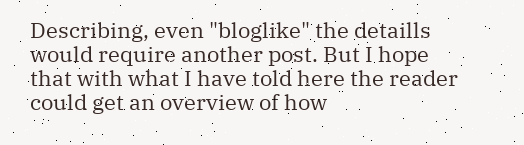Describing, even "bloglike" the detaills would require another post. But I hope that with what I have told here the reader could get an overview of how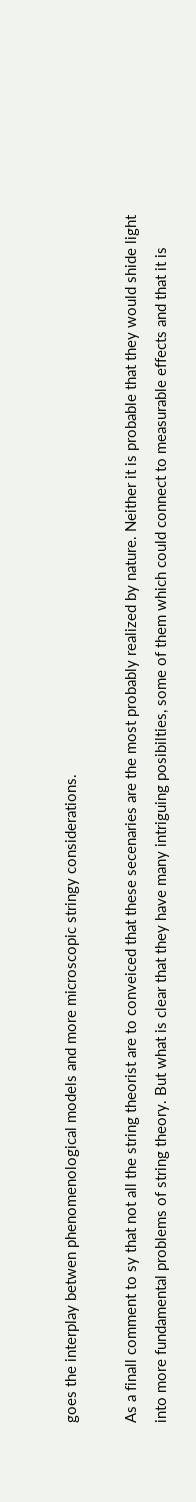goes the interplay betwen phenomenological models and more microscopic stringy considerations.

As a finall comment to sy that not all the string theorist are to conveiced that these secenaries are the most probably realized by nature. Neither it is probable that they would shide light into more fundamental problems of string theory. But what is clear that they have many intriguing posibilties, some of them which could connect to measurable effects and that it is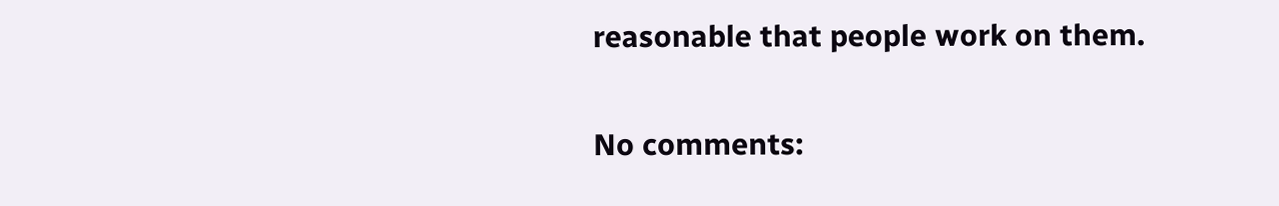reasonable that people work on them.

No comments: